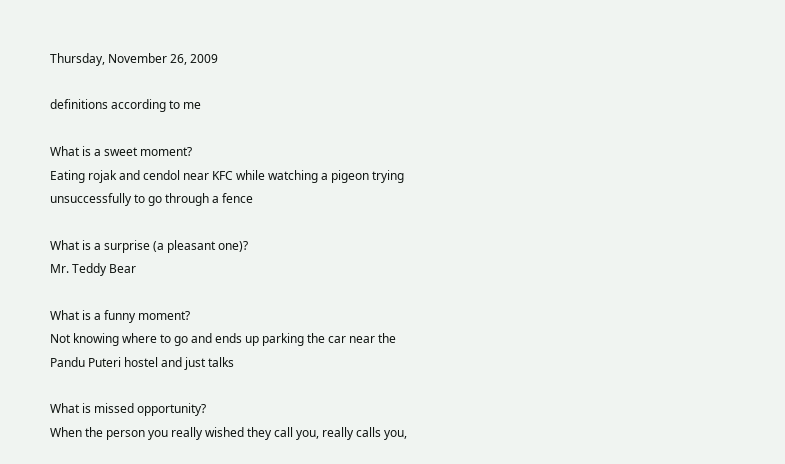Thursday, November 26, 2009

definitions according to me

What is a sweet moment?
Eating rojak and cendol near KFC while watching a pigeon trying unsuccessfully to go through a fence

What is a surprise (a pleasant one)?
Mr. Teddy Bear

What is a funny moment?
Not knowing where to go and ends up parking the car near the Pandu Puteri hostel and just talks

What is missed opportunity?
When the person you really wished they call you, really calls you,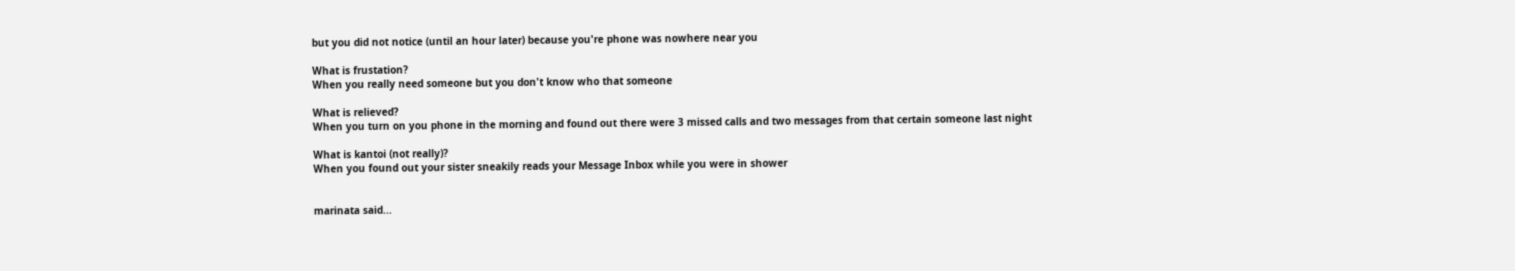but you did not notice (until an hour later) because you're phone was nowhere near you

What is frustation?
When you really need someone but you don't know who that someone

What is relieved?
When you turn on you phone in the morning and found out there were 3 missed calls and two messages from that certain someone last night

What is kantoi (not really)?
When you found out your sister sneakily reads your Message Inbox while you were in shower


marinata said...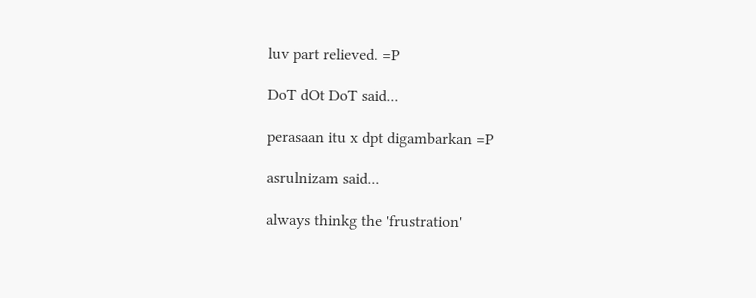luv part relieved. =P

DoT dOt DoT said...

perasaan itu x dpt digambarkan =P

asrulnizam said...

always thinkg the 'frustration'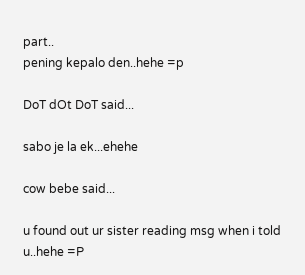part..
pening kepalo den..hehe =p

DoT dOt DoT said...

sabo je la ek...ehehe

cow bebe said...

u found out ur sister reading msg when i told u..hehe =P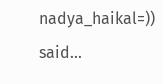nadya_haikal=)) said...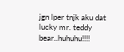jgn lper tnjk aku dat lucky mr. teddy bear..huhuhu!!!!